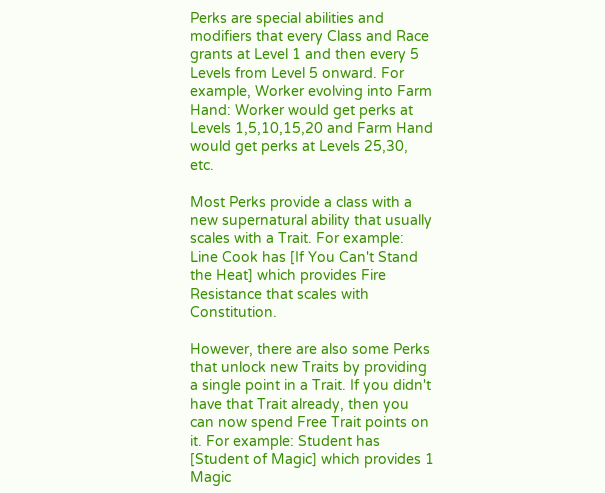Perks are special abilities and modifiers that every Class and Race grants at Level 1 and then every 5 Levels from Level 5 onward. For example, Worker evolving into Farm Hand: Worker would get perks at Levels 1,5,10,15,20 and Farm Hand would get perks at Levels 25,30, etc.

Most Perks provide a class with a new supernatural ability that usually scales with a Trait. For example: Line Cook has [If You Can't Stand the Heat] which provides Fire Resistance that scales with Constitution.

However, there are also some Perks that unlock new Traits by providing a single point in a Trait. If you didn't have that Trait already, then you can now spend Free Trait points on it. For example: Student has [Student of Magic] which provides 1 Magic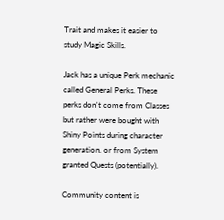Trait and makes it easier to study Magic Skills.

Jack has a unique Perk mechanic called General Perks. These perks don't come from Classes but rather were bought with Shiny Points during character generation. or from System granted Quests (potentially).

Community content is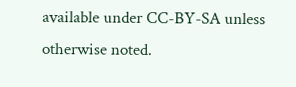available under CC-BY-SA unless otherwise noted.